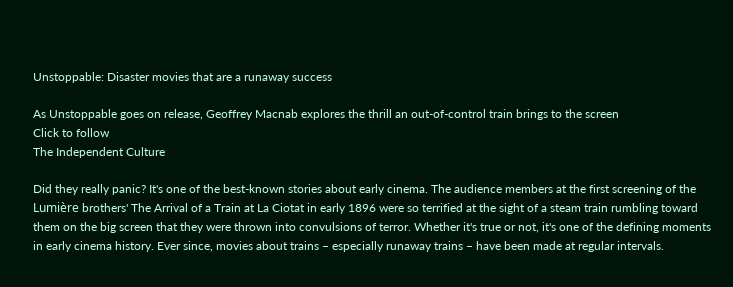Unstoppable: Disaster movies that are a runaway success

As Unstoppable goes on release, Geoffrey Macnab explores the thrill an out-of-control train brings to the screen
Click to follow
The Independent Culture

Did they really panic? It's one of the best-known stories about early cinema. The audience members at the first screening of the Lumière brothers' The Arrival of a Train at La Ciotat in early 1896 were so terrified at the sight of a steam train rumbling toward them on the big screen that they were thrown into convulsions of terror. Whether it's true or not, it's one of the defining moments in early cinema history. Ever since, movies about trains – especially runaway trains – have been made at regular intervals.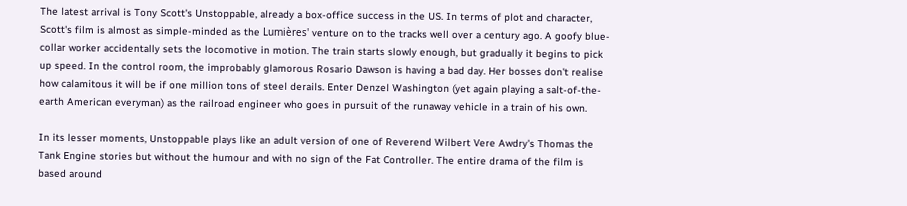The latest arrival is Tony Scott's Unstoppable, already a box-office success in the US. In terms of plot and character, Scott's film is almost as simple-minded as the Lumières' venture on to the tracks well over a century ago. A goofy blue-collar worker accidentally sets the locomotive in motion. The train starts slowly enough, but gradually it begins to pick up speed. In the control room, the improbably glamorous Rosario Dawson is having a bad day. Her bosses don't realise how calamitous it will be if one million tons of steel derails. Enter Denzel Washington (yet again playing a salt-of-the-earth American everyman) as the railroad engineer who goes in pursuit of the runaway vehicle in a train of his own.

In its lesser moments, Unstoppable plays like an adult version of one of Reverend Wilbert Vere Awdry's Thomas the Tank Engine stories but without the humour and with no sign of the Fat Controller. The entire drama of the film is based around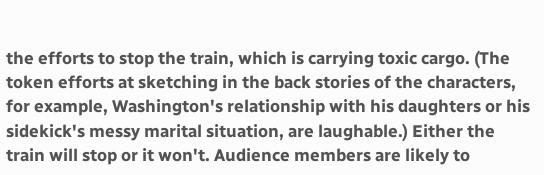the efforts to stop the train, which is carrying toxic cargo. (The token efforts at sketching in the back stories of the characters, for example, Washington's relationship with his daughters or his sidekick's messy marital situation, are laughable.) Either the train will stop or it won't. Audience members are likely to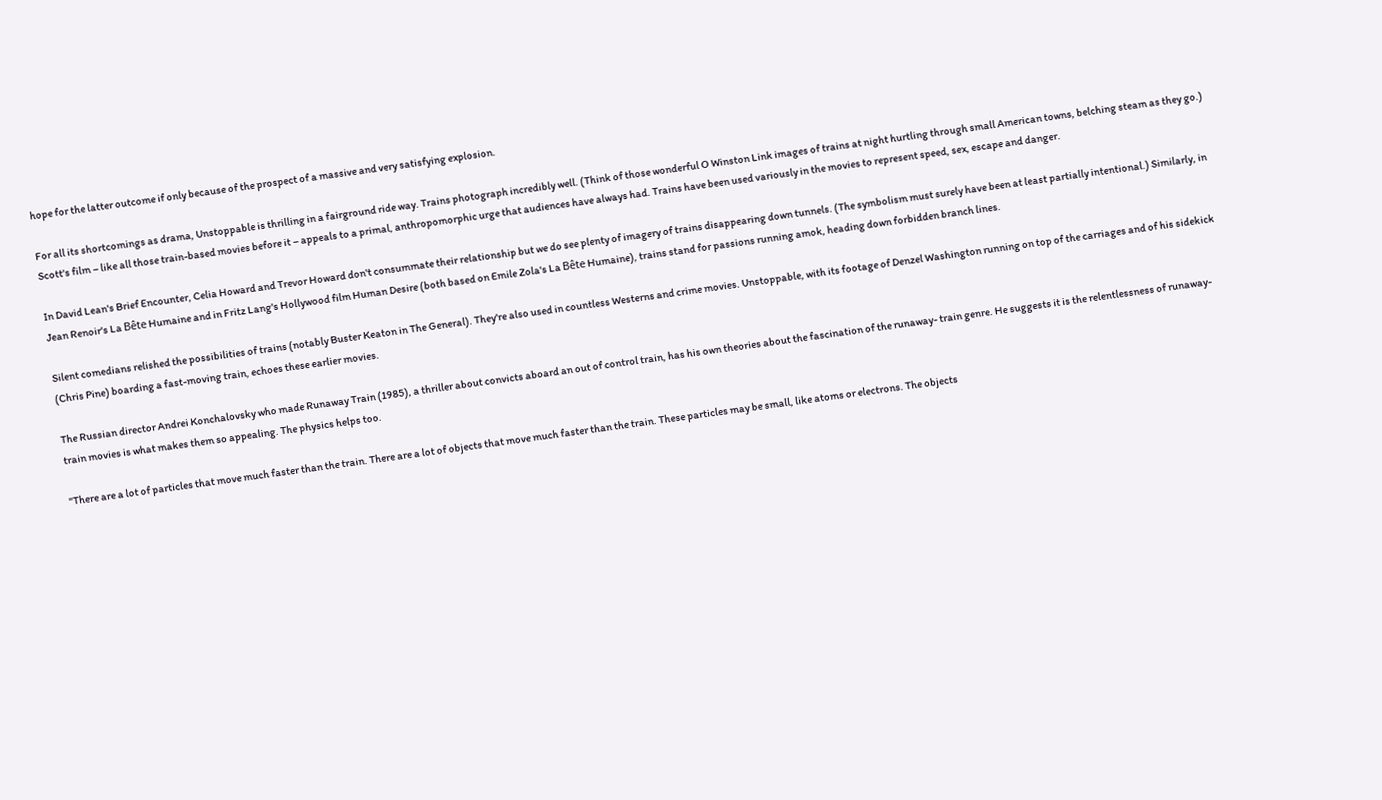hope for the latter outcome if only because of the prospect of a massive and very satisfying explosion.

For all its shortcomings as drama, Unstoppable is thrilling in a fairground ride way. Trains photograph incredibly well. (Think of those wonderful O Winston Link images of trains at night hurtling through small American towns, belching steam as they go.) Scott's film – like all those train-based movies before it – appeals to a primal, anthropomorphic urge that audiences have always had. Trains have been used variously in the movies to represent speed, sex, escape and danger.

In David Lean's Brief Encounter, Celia Howard and Trevor Howard don't consummate their relationship but we do see plenty of imagery of trains disappearing down tunnels. (The symbolism must surely have been at least partially intentional.) Similarly, in Jean Renoir's La Bête Humaine and in Fritz Lang's Hollywood film Human Desire (both based on Emile Zola's La Bête Humaine), trains stand for passions running amok, heading down forbidden branch lines.

Silent comedians relished the possibilities of trains (notably Buster Keaton in The General). They're also used in countless Westerns and crime movies. Unstoppable, with its footage of Denzel Washington running on top of the carriages and of his sidekick (Chris Pine) boarding a fast-moving train, echoes these earlier movies.

The Russian director Andrei Konchalovsky who made Runaway Train (1985), a thriller about convicts aboard an out of control train, has his own theories about the fascination of the runaway- train genre. He suggests it is the relentlessness of runaway-train movies is what makes them so appealing. The physics helps too.

"There are a lot of particles that move much faster than the train. There are a lot of objects that move much faster than the train. These particles may be small, like atoms or electrons. The objects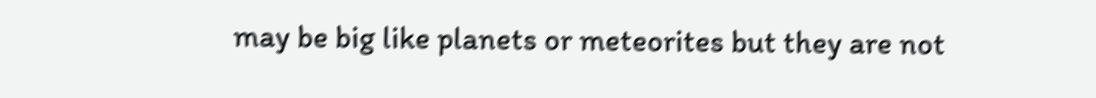may be big like planets or meteorites but they are not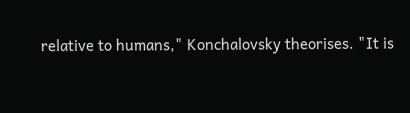relative to humans," Konchalovsky theorises. "It is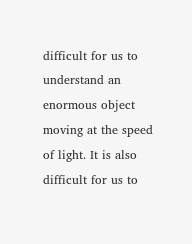difficult for us to understand an enormous object moving at the speed of light. It is also difficult for us to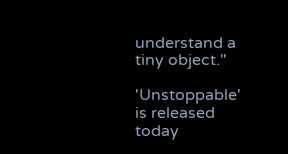understand a tiny object."

'Unstoppable' is released today